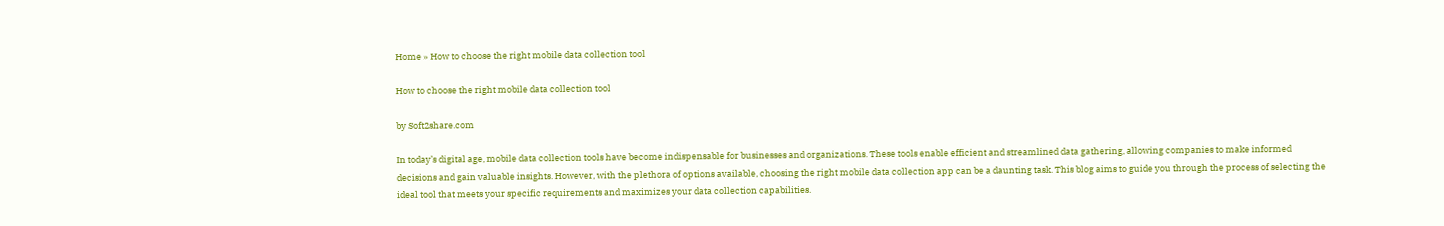Home » How to choose the right mobile data collection tool

How to choose the right mobile data collection tool

by Soft2share.com

In today’s digital age, mobile data collection tools have become indispensable for businesses and organizations. These tools enable efficient and streamlined data gathering, allowing companies to make informed decisions and gain valuable insights. However, with the plethora of options available, choosing the right mobile data collection app can be a daunting task. This blog aims to guide you through the process of selecting the ideal tool that meets your specific requirements and maximizes your data collection capabilities.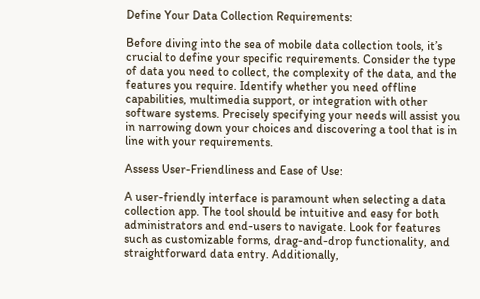Define Your Data Collection Requirements:

Before diving into the sea of mobile data collection tools, it’s crucial to define your specific requirements. Consider the type of data you need to collect, the complexity of the data, and the features you require. Identify whether you need offline capabilities, multimedia support, or integration with other software systems. Precisely specifying your needs will assist you in narrowing down your choices and discovering a tool that is in line with your requirements.

Assess User-Friendliness and Ease of Use:

A user-friendly interface is paramount when selecting a data collection app. The tool should be intuitive and easy for both administrators and end-users to navigate. Look for features such as customizable forms, drag-and-drop functionality, and straightforward data entry. Additionally,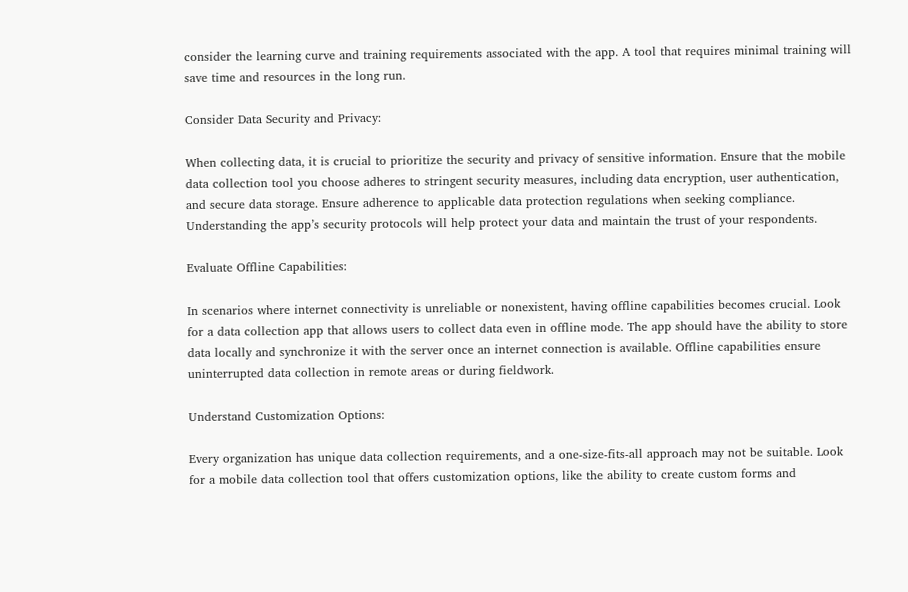consider the learning curve and training requirements associated with the app. A tool that requires minimal training will save time and resources in the long run.

Consider Data Security and Privacy:

When collecting data, it is crucial to prioritize the security and privacy of sensitive information. Ensure that the mobile data collection tool you choose adheres to stringent security measures, including data encryption, user authentication, and secure data storage. Ensure adherence to applicable data protection regulations when seeking compliance. Understanding the app’s security protocols will help protect your data and maintain the trust of your respondents.

Evaluate Offline Capabilities:

In scenarios where internet connectivity is unreliable or nonexistent, having offline capabilities becomes crucial. Look for a data collection app that allows users to collect data even in offline mode. The app should have the ability to store data locally and synchronize it with the server once an internet connection is available. Offline capabilities ensure uninterrupted data collection in remote areas or during fieldwork.

Understand Customization Options:

Every organization has unique data collection requirements, and a one-size-fits-all approach may not be suitable. Look for a mobile data collection tool that offers customization options, like the ability to create custom forms and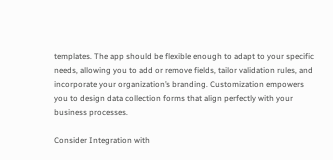templates. The app should be flexible enough to adapt to your specific needs, allowing you to add or remove fields, tailor validation rules, and incorporate your organization’s branding. Customization empowers you to design data collection forms that align perfectly with your business processes.

Consider Integration with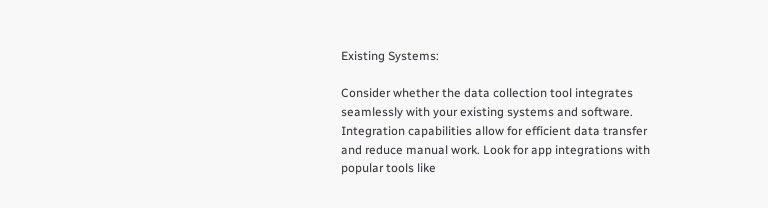Existing Systems:

Consider whether the data collection tool integrates seamlessly with your existing systems and software. Integration capabilities allow for efficient data transfer and reduce manual work. Look for app integrations with popular tools like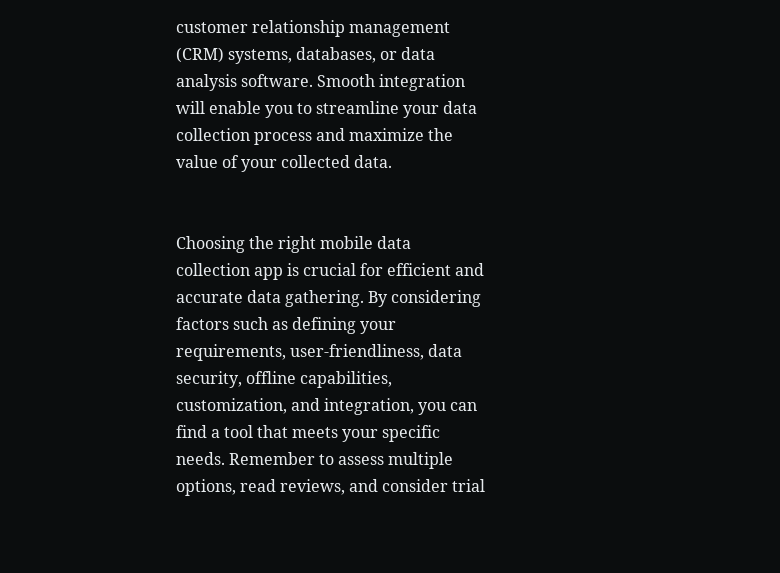customer relationship management (CRM) systems, databases, or data analysis software. Smooth integration will enable you to streamline your data collection process and maximize the value of your collected data.


Choosing the right mobile data collection app is crucial for efficient and accurate data gathering. By considering factors such as defining your requirements, user-friendliness, data security, offline capabilities, customization, and integration, you can find a tool that meets your specific needs. Remember to assess multiple options, read reviews, and consider trial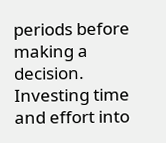periods before making a decision. Investing time and effort into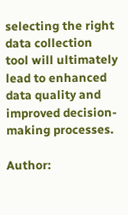selecting the right data collection tool will ultimately lead to enhanced data quality and improved decision-making processes.

Author: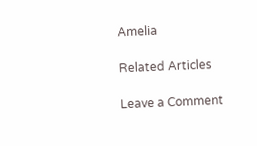Amelia

Related Articles

Leave a Comment